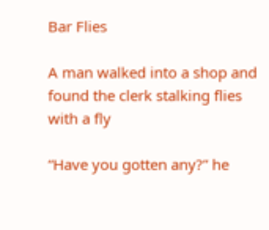Bar Flies

A man walked into a shop and found the clerk stalking flies with a fly

“Have you gotten any?” he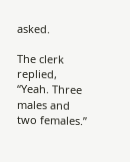asked.

The clerk replied, “Yeah. Three males and two females.”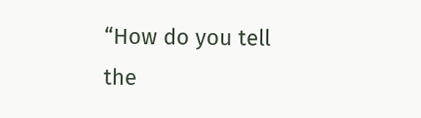“How do you tell the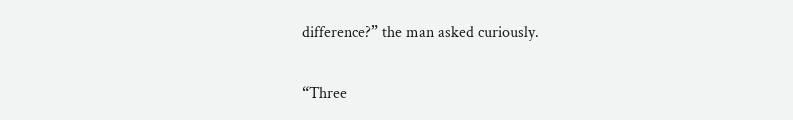difference?” the man asked curiously.

“Three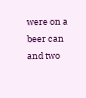were on a beer can and two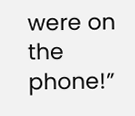were on the phone!”